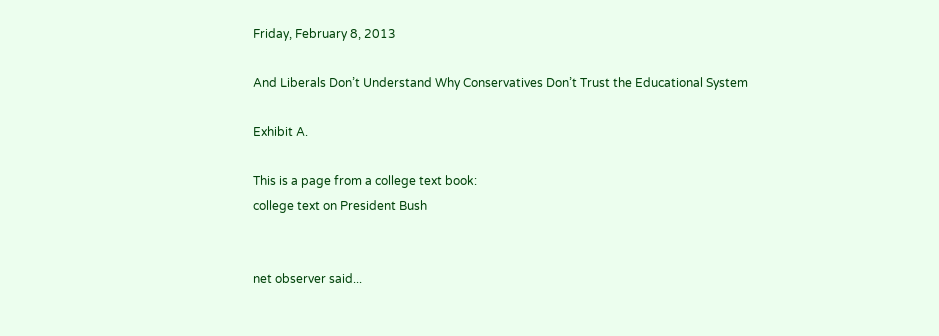Friday, February 8, 2013

And Liberals Don’t Understand Why Conservatives Don’t Trust the Educational System

Exhibit A.

This is a page from a college text book:
college text on President Bush


net observer said...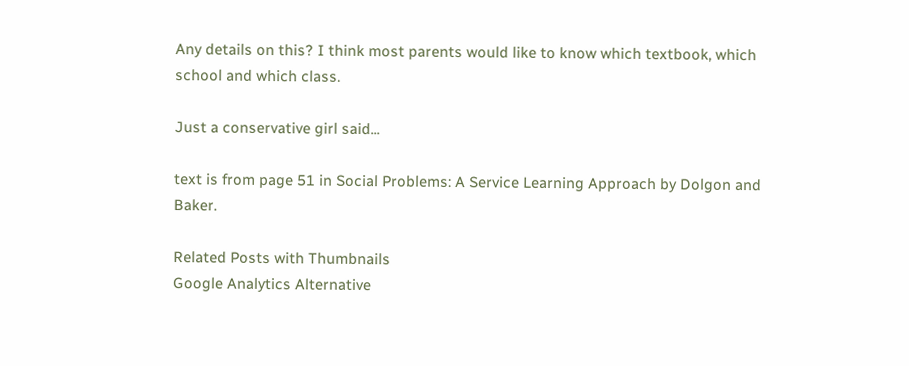Any details on this? I think most parents would like to know which textbook, which school and which class.

Just a conservative girl said...

text is from page 51 in Social Problems: A Service Learning Approach by Dolgon and Baker.

Related Posts with Thumbnails
Google Analytics Alternative